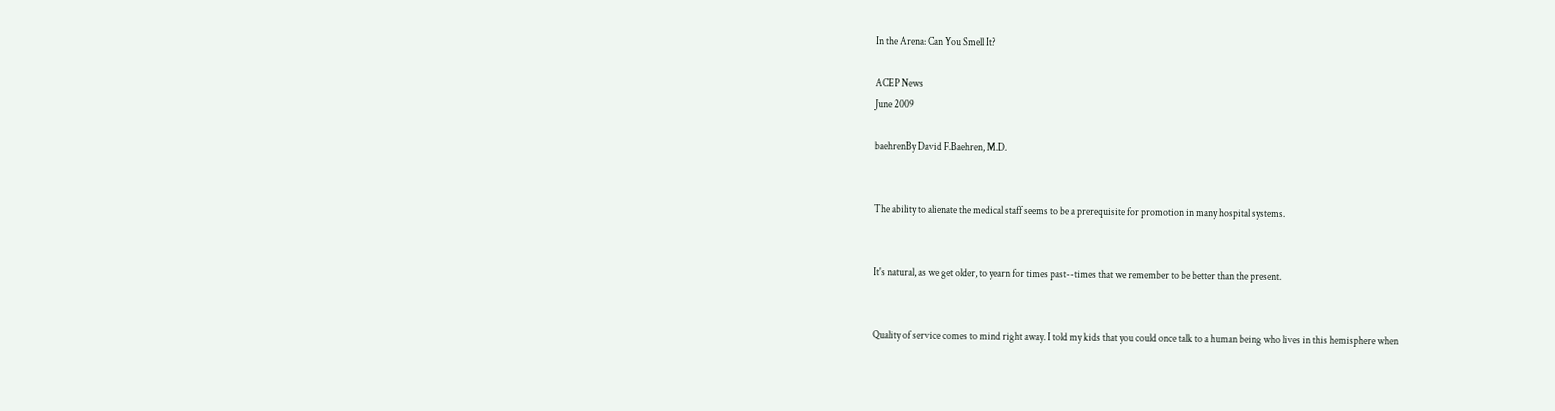In the Arena: Can You Smell It?

ACEP News
June 2009

baehrenBy David F.Baehren, M.D.


The ability to alienate the medical staff seems to be a prerequisite for promotion in many hospital systems.


It's natural, as we get older, to yearn for times past--times that we remember to be better than the present.


Quality of service comes to mind right away. I told my kids that you could once talk to a human being who lives in this hemisphere when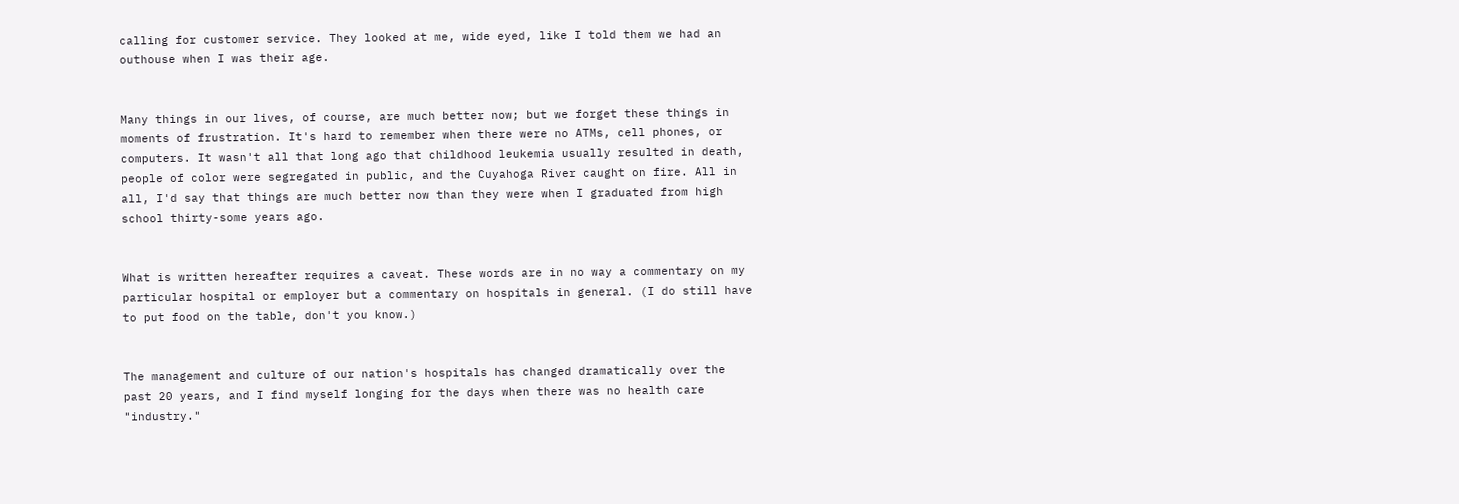calling for customer service. They looked at me, wide eyed, like I told them we had an outhouse when I was their age.


Many things in our lives, of course, are much better now; but we forget these things in moments of frustration. It's hard to remember when there were no ATMs, cell phones, or computers. It wasn't all that long ago that childhood leukemia usually resulted in death, people of color were segregated in public, and the Cuyahoga River caught on fire. All in all, I'd say that things are much better now than they were when I graduated from high school thirty-some years ago.


What is written hereafter requires a caveat. These words are in no way a commentary on my particular hospital or employer but a commentary on hospitals in general. (I do still have to put food on the table, don't you know.)


The management and culture of our nation's hospitals has changed dramatically over the past 20 years, and I find myself longing for the days when there was no health care "industry."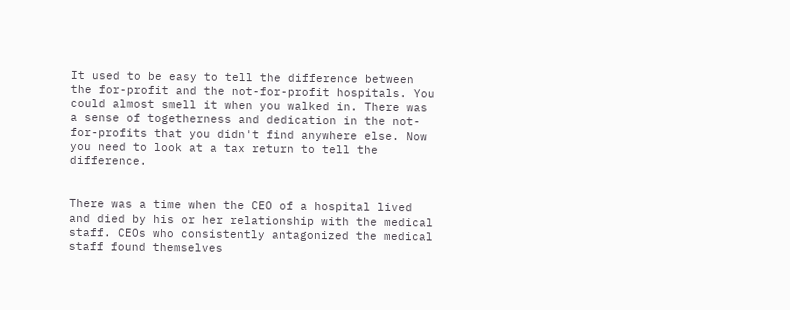It used to be easy to tell the difference between the for-profit and the not-for-profit hospitals. You could almost smell it when you walked in. There was a sense of togetherness and dedication in the not-for-profits that you didn't find anywhere else. Now you need to look at a tax return to tell the difference.


There was a time when the CEO of a hospital lived and died by his or her relationship with the medical staff. CEOs who consistently antagonized the medical staff found themselves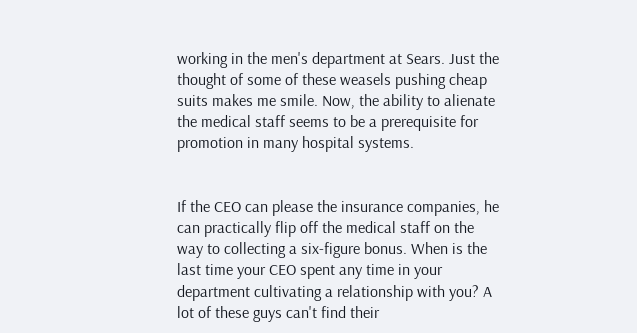working in the men's department at Sears. Just the thought of some of these weasels pushing cheap suits makes me smile. Now, the ability to alienate the medical staff seems to be a prerequisite for promotion in many hospital systems.


If the CEO can please the insurance companies, he can practically flip off the medical staff on the way to collecting a six-figure bonus. When is the last time your CEO spent any time in your department cultivating a relationship with you? A lot of these guys can't find their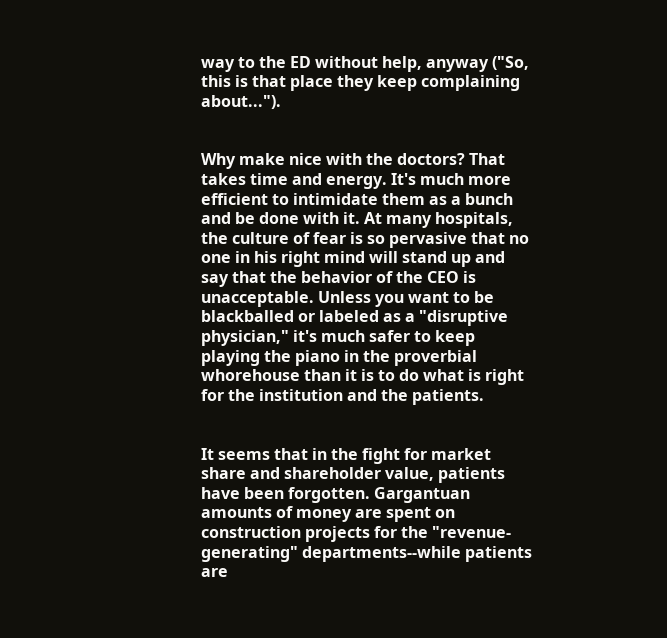way to the ED without help, anyway ("So, this is that place they keep complaining about...").


Why make nice with the doctors? That takes time and energy. It's much more efficient to intimidate them as a bunch and be done with it. At many hospitals, the culture of fear is so pervasive that no one in his right mind will stand up and say that the behavior of the CEO is unacceptable. Unless you want to be blackballed or labeled as a "disruptive physician," it's much safer to keep playing the piano in the proverbial whorehouse than it is to do what is right for the institution and the patients.


It seems that in the fight for market share and shareholder value, patients have been forgotten. Gargantuan amounts of money are spent on construction projects for the "revenue-generating" departments--while patients are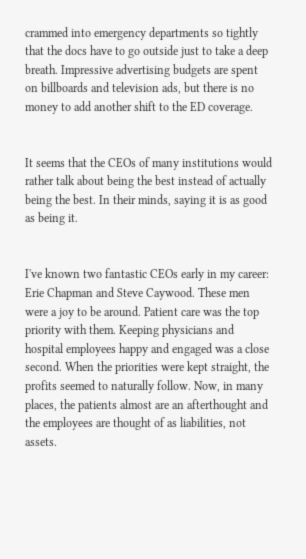crammed into emergency departments so tightly that the docs have to go outside just to take a deep breath. Impressive advertising budgets are spent on billboards and television ads, but there is no money to add another shift to the ED coverage.


It seems that the CEOs of many institutions would rather talk about being the best instead of actually being the best. In their minds, saying it is as good as being it.


I've known two fantastic CEOs early in my career: Erie Chapman and Steve Caywood. These men were a joy to be around. Patient care was the top priority with them. Keeping physicians and hospital employees happy and engaged was a close second. When the priorities were kept straight, the profits seemed to naturally follow. Now, in many places, the patients almost are an afterthought and the employees are thought of as liabilities, not assets.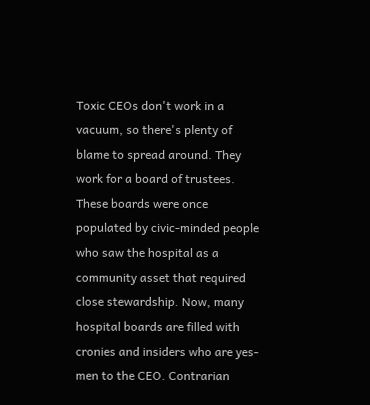Toxic CEOs don't work in a vacuum, so there's plenty of blame to spread around. They work for a board of trustees. These boards were once populated by civic-minded people who saw the hospital as a community asset that required close stewardship. Now, many hospital boards are filled with cronies and insiders who are yes-men to the CEO. Contrarian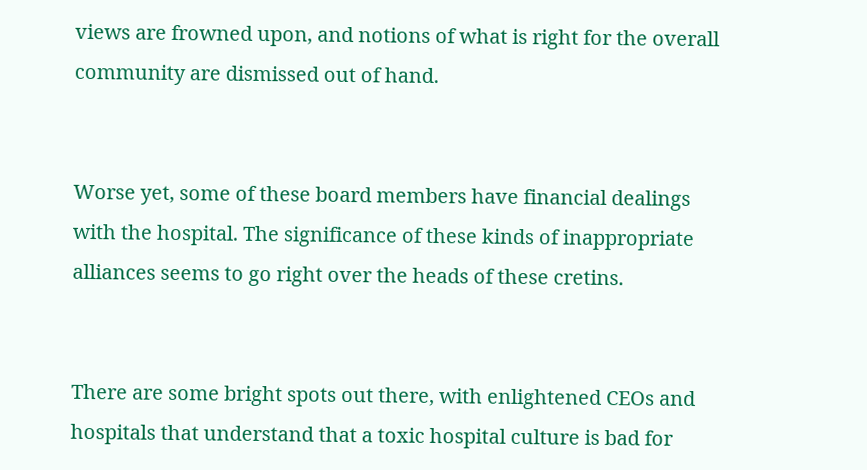views are frowned upon, and notions of what is right for the overall community are dismissed out of hand.


Worse yet, some of these board members have financial dealings with the hospital. The significance of these kinds of inappropriate alliances seems to go right over the heads of these cretins.


There are some bright spots out there, with enlightened CEOs and hospitals that understand that a toxic hospital culture is bad for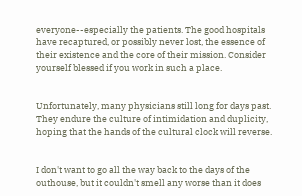everyone--especially the patients. The good hospitals have recaptured, or possibly never lost, the essence of their existence and the core of their mission. Consider yourself blessed if you work in such a place.


Unfortunately, many physicians still long for days past. They endure the culture of intimidation and duplicity, hoping that the hands of the cultural clock will reverse.


I don't want to go all the way back to the days of the outhouse, but it couldn't smell any worse than it does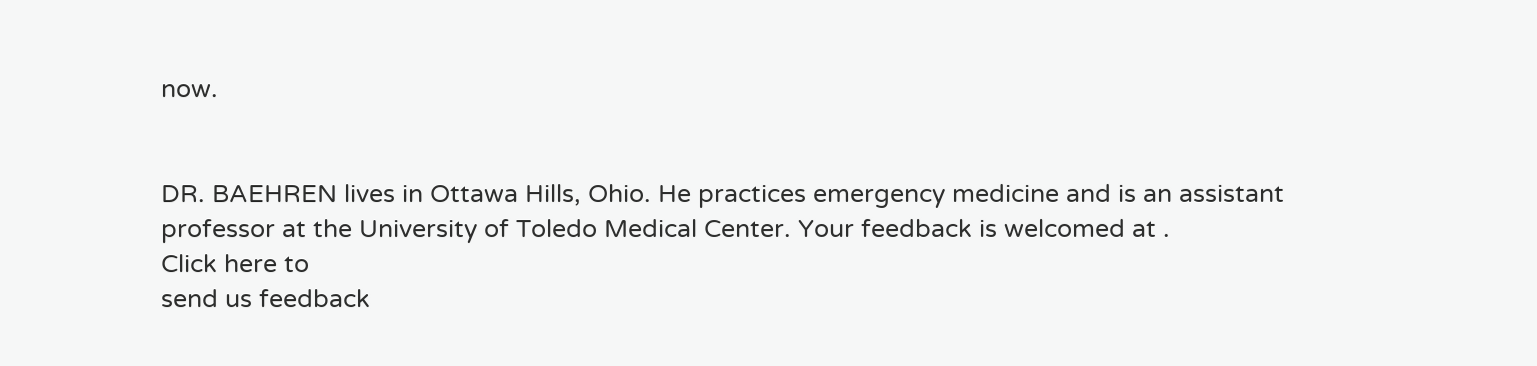now.


DR. BAEHREN lives in Ottawa Hills, Ohio. He practices emergency medicine and is an assistant professor at the University of Toledo Medical Center. Your feedback is welcomed at .
Click here to
send us feedback